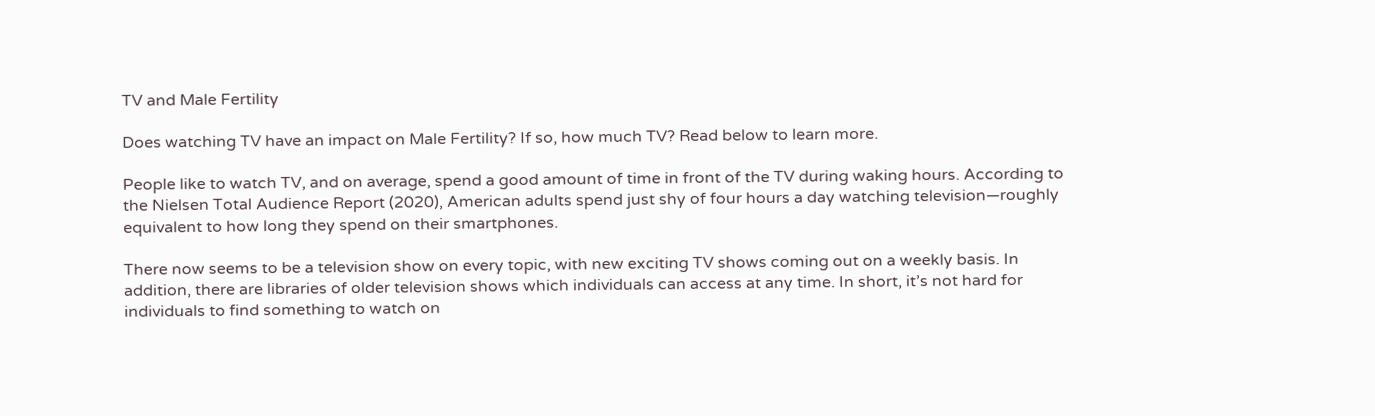TV and Male Fertility

Does watching TV have an impact on Male Fertility? If so, how much TV? Read below to learn more.

People like to watch TV, and on average, spend a good amount of time in front of the TV during waking hours. According to the Nielsen Total Audience Report (2020), American adults spend just shy of four hours a day watching television—roughly equivalent to how long they spend on their smartphones.

There now seems to be a television show on every topic, with new exciting TV shows coming out on a weekly basis. In addition, there are libraries of older television shows which individuals can access at any time. In short, it’s not hard for individuals to find something to watch on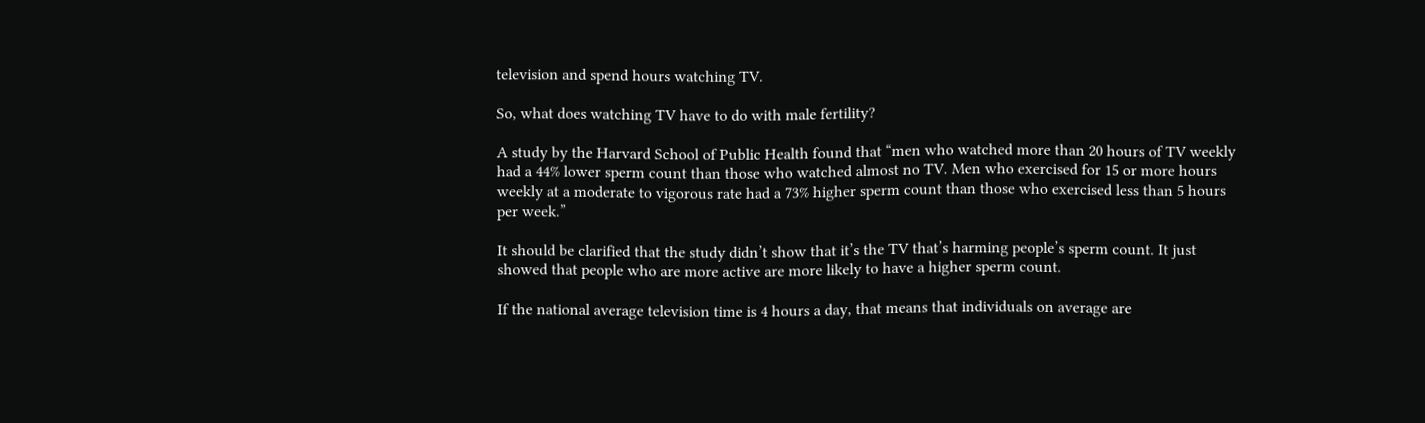television and spend hours watching TV.

So, what does watching TV have to do with male fertility?

A study by the Harvard School of Public Health found that “men who watched more than 20 hours of TV weekly had a 44% lower sperm count than those who watched almost no TV. Men who exercised for 15 or more hours weekly at a moderate to vigorous rate had a 73% higher sperm count than those who exercised less than 5 hours per week.”

It should be clarified that the study didn’t show that it’s the TV that’s harming people’s sperm count. It just showed that people who are more active are more likely to have a higher sperm count.

If the national average television time is 4 hours a day, that means that individuals on average are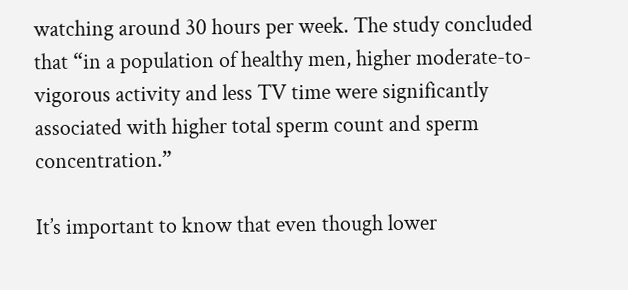watching around 30 hours per week. The study concluded that “in a population of healthy men, higher moderate-to-vigorous activity and less TV time were significantly associated with higher total sperm count and sperm concentration.”

It’s important to know that even though lower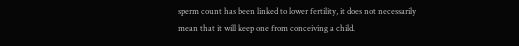sperm count has been linked to lower fertility, it does not necessarily mean that it will keep one from conceiving a child.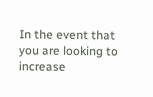In the event that you are looking to increase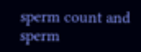sperm count and sperm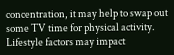concentration, it may help to swap out some TV time for physical activity. Lifestyle factors may impact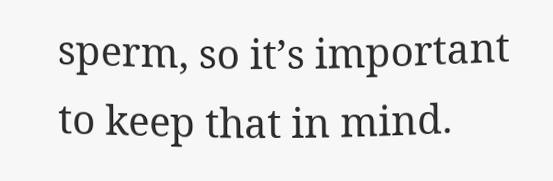sperm, so it’s important to keep that in mind.